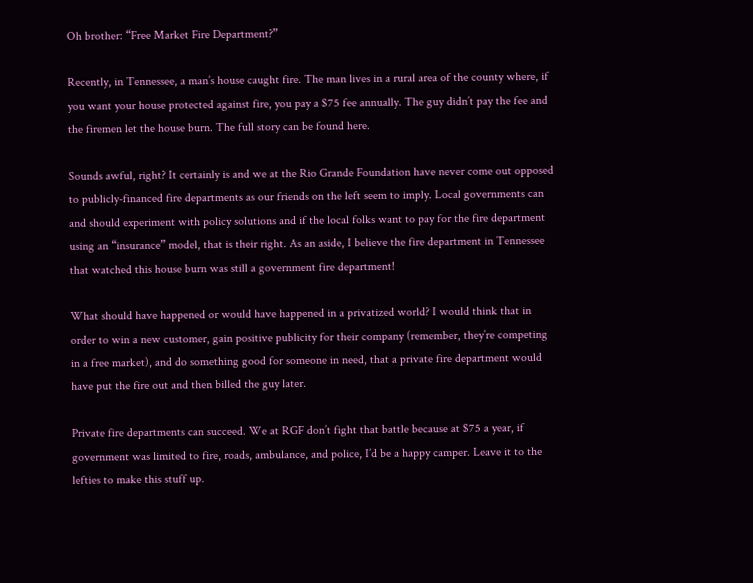Oh brother: “Free Market Fire Department?”

Recently, in Tennessee, a man’s house caught fire. The man lives in a rural area of the county where, if you want your house protected against fire, you pay a $75 fee annually. The guy didn’t pay the fee and the firemen let the house burn. The full story can be found here.

Sounds awful, right? It certainly is and we at the Rio Grande Foundation have never come out opposed to publicly-financed fire departments as our friends on the left seem to imply. Local governments can and should experiment with policy solutions and if the local folks want to pay for the fire department using an “insurance” model, that is their right. As an aside, I believe the fire department in Tennessee that watched this house burn was still a government fire department!

What should have happened or would have happened in a privatized world? I would think that in order to win a new customer, gain positive publicity for their company (remember, they’re competing in a free market), and do something good for someone in need, that a private fire department would have put the fire out and then billed the guy later.

Private fire departments can succeed. We at RGF don’t fight that battle because at $75 a year, if government was limited to fire, roads, ambulance, and police, I’d be a happy camper. Leave it to the lefties to make this stuff up.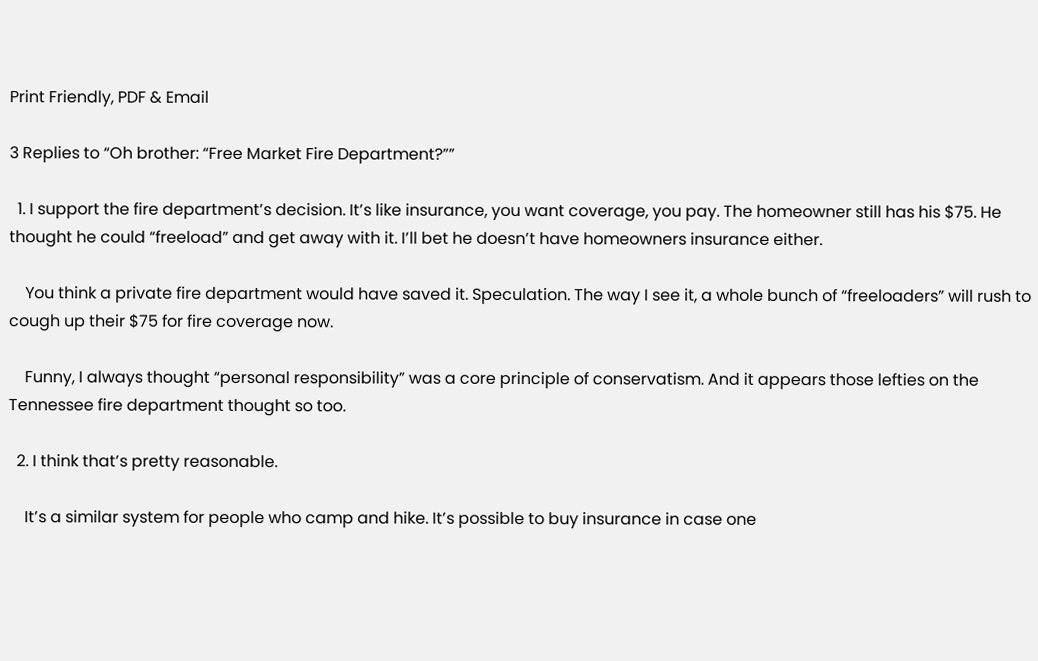Print Friendly, PDF & Email

3 Replies to “Oh brother: “Free Market Fire Department?””

  1. I support the fire department’s decision. It’s like insurance, you want coverage, you pay. The homeowner still has his $75. He thought he could “freeload” and get away with it. I’ll bet he doesn’t have homeowners insurance either.

    You think a private fire department would have saved it. Speculation. The way I see it, a whole bunch of “freeloaders” will rush to cough up their $75 for fire coverage now.

    Funny, I always thought “personal responsibility” was a core principle of conservatism. And it appears those lefties on the Tennessee fire department thought so too.

  2. I think that’s pretty reasonable.

    It’s a similar system for people who camp and hike. It’s possible to buy insurance in case one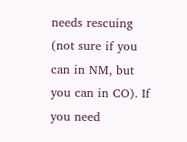needs rescuing (not sure if you can in NM, but you can in CO). If you need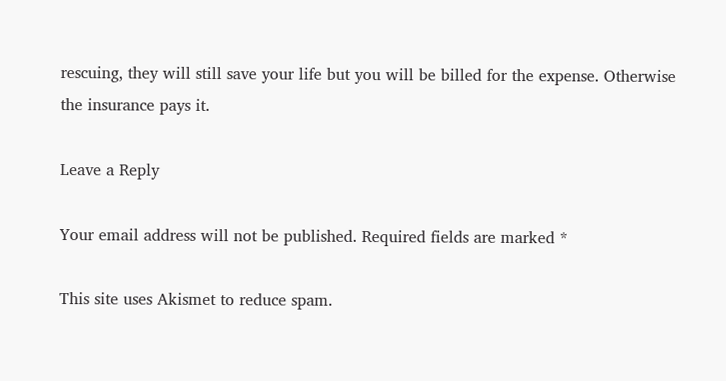rescuing, they will still save your life but you will be billed for the expense. Otherwise the insurance pays it.

Leave a Reply

Your email address will not be published. Required fields are marked *

This site uses Akismet to reduce spam.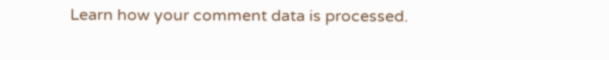Learn how your comment data is processed.